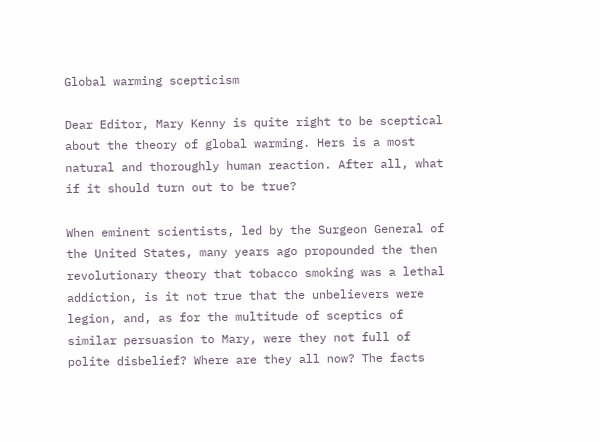Global warming scepticism

Dear Editor, Mary Kenny is quite right to be sceptical about the theory of global warming. Hers is a most natural and thoroughly human reaction. After all, what if it should turn out to be true?

When eminent scientists, led by the Surgeon General of the United States, many years ago propounded the then revolutionary theory that tobacco smoking was a lethal addiction, is it not true that the unbelievers were legion, and, as for the multitude of sceptics of similar persuasion to Mary, were they not full of polite disbelief? Where are they all now? The facts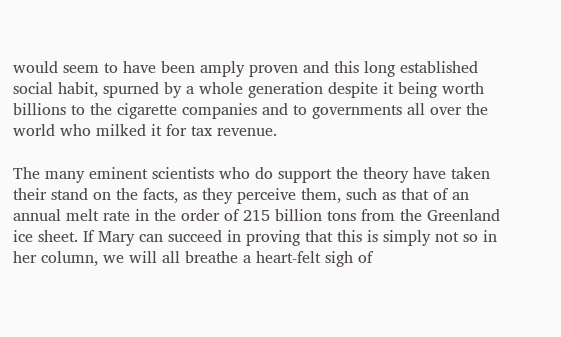would seem to have been amply proven and this long established social habit, spurned by a whole generation despite it being worth billions to the cigarette companies and to governments all over the world who milked it for tax revenue.

The many eminent scientists who do support the theory have taken their stand on the facts, as they perceive them, such as that of an annual melt rate in the order of 215 billion tons from the Greenland ice sheet. If Mary can succeed in proving that this is simply not so in her column, we will all breathe a heart-felt sigh of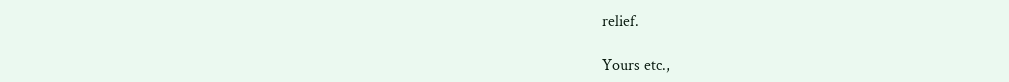relief.

Yours etc.,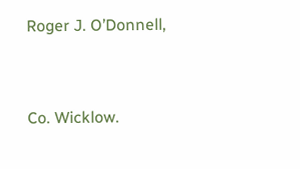Roger J. O’Donnell,


Co. Wicklow.